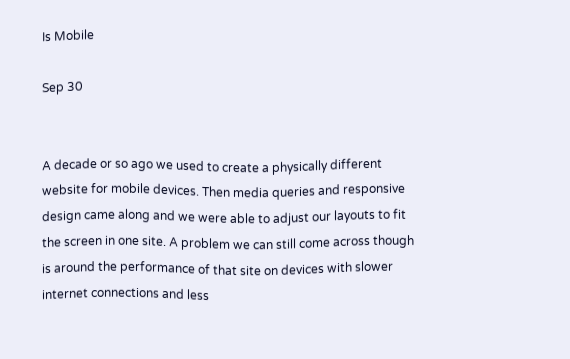Is Mobile

Sep 30


A decade or so ago we used to create a physically different website for mobile devices. Then media queries and responsive design came along and we were able to adjust our layouts to fit the screen in one site. A problem we can still come across though is around the performance of that site on devices with slower internet connections and less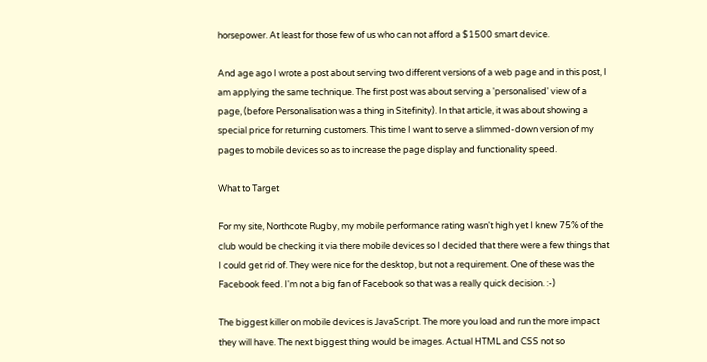horsepower. At least for those few of us who can not afford a $1500 smart device.

And age ago I wrote a post about serving two different versions of a web page and in this post, I am applying the same technique. The first post was about serving a 'personalised' view of a page, (before Personalisation was a thing in Sitefinity). In that article, it was about showing a special price for returning customers. This time I want to serve a slimmed-down version of my pages to mobile devices so as to increase the page display and functionality speed.

What to Target

For my site, Northcote Rugby, my mobile performance rating wasn't high yet I knew 75% of the club would be checking it via there mobile devices so I decided that there were a few things that I could get rid of. They were nice for the desktop, but not a requirement. One of these was the Facebook feed. I'm not a big fan of Facebook so that was a really quick decision. :-)

The biggest killer on mobile devices is JavaScript. The more you load and run the more impact they will have. The next biggest thing would be images. Actual HTML and CSS not so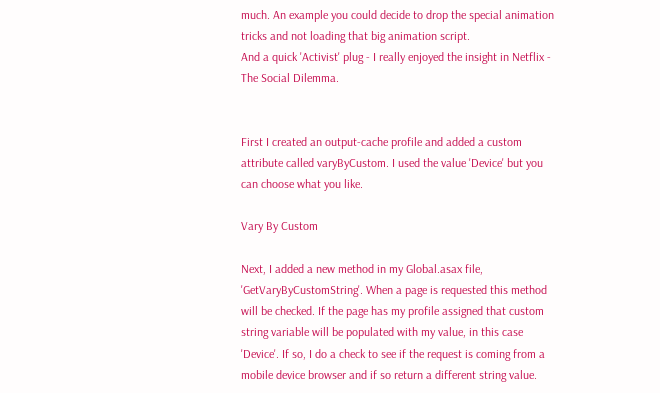much. An example you could decide to drop the special animation tricks and not loading that big animation script.
And a quick 'Activist' plug - I really enjoyed the insight in Netflix - The Social Dilemma.


First I created an output-cache profile and added a custom attribute called varyByCustom. I used the value 'Device' but you can choose what you like.

Vary By Custom

Next, I added a new method in my Global.asax file, 'GetVaryByCustomString'. When a page is requested this method will be checked. If the page has my profile assigned that custom string variable will be populated with my value, in this case 'Device'. If so, I do a check to see if the request is coming from a mobile device browser and if so return a different string value.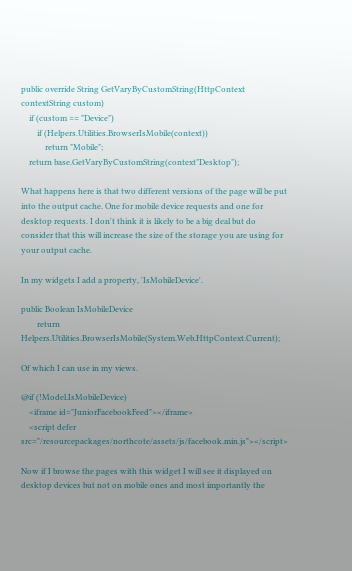public override String GetVaryByCustomString(HttpContext contextString custom)
    if (custom == "Device")
        if (Helpers.Utilities.BrowserIsMobile(context))
            return "Mobile";
    return base.GetVaryByCustomString(context"Desktop");

What happens here is that two different versions of the page will be put into the output cache. One for mobile device requests and one for desktop requests. I don't think it is likely to be a big deal but do consider that this will increase the size of the storage you are using for your output cache.

In my widgets I add a property, 'IsMobileDevice'.

public Boolean IsMobileDevice
        return Helpers.Utilities.BrowserIsMobile(System.Web.HttpContext.Current);

Of which I can use in my views.

@if (!Model.IsMobileDevice)
    <iframe id="JuniorFacebookFeed"></iframe>
    <script defer src="/resourcepackages/northcote/assets/js/facebook.min.js"></script>

Now if I browse the pages with this widget I will see it displayed on desktop devices but not on mobile ones and most importantly the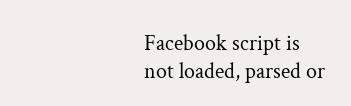Facebook script is not loaded, parsed or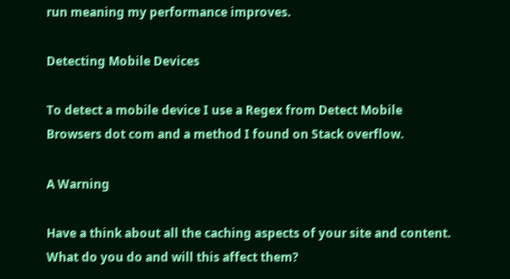run meaning my performance improves.

Detecting Mobile Devices

To detect a mobile device I use a Regex from Detect Mobile Browsers dot com and a method I found on Stack overflow.

A Warning

Have a think about all the caching aspects of your site and content. What do you do and will this affect them?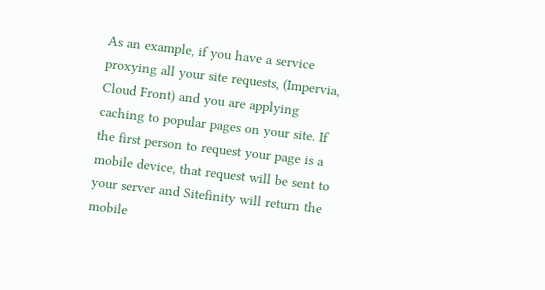As an example, if you have a service proxying all your site requests, (Impervia, Cloud Front) and you are applying caching to popular pages on your site. If the first person to request your page is a mobile device, that request will be sent to your server and Sitefinity will return the mobile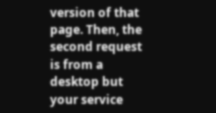version of that page. Then, the second request is from a desktop but your service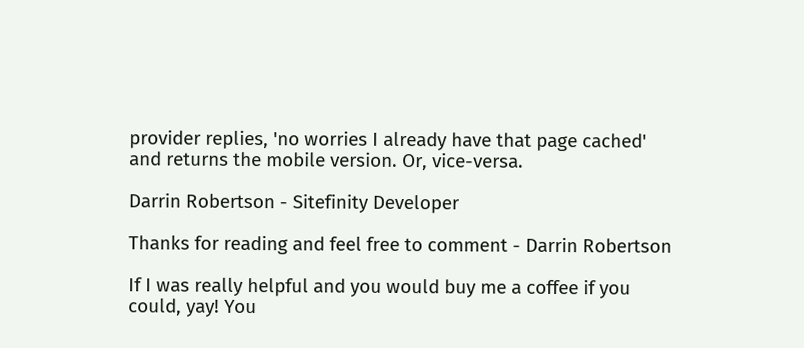provider replies, 'no worries I already have that page cached' and returns the mobile version. Or, vice-versa.

Darrin Robertson - Sitefinity Developer

Thanks for reading and feel free to comment - Darrin Robertson

If I was really helpful and you would buy me a coffee if you could, yay! You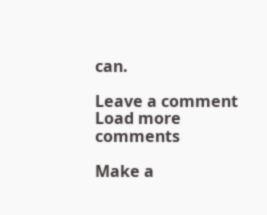can.

Leave a comment
Load more comments

Make a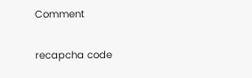Comment

recapcha code